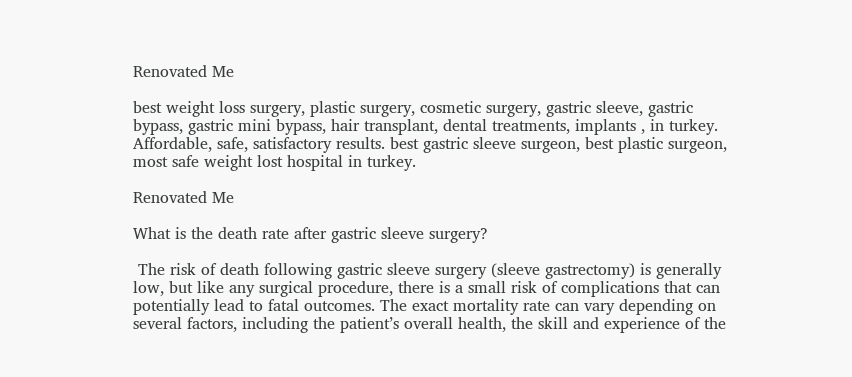Renovated Me

best weight loss surgery, plastic surgery, cosmetic surgery, gastric sleeve, gastric bypass, gastric mini bypass, hair transplant, dental treatments, implants , in turkey. Affordable, safe, satisfactory results. best gastric sleeve surgeon, best plastic surgeon, most safe weight lost hospital in turkey.

Renovated Me

What is the death rate after gastric sleeve surgery?

 The risk of death following gastric sleeve surgery (sleeve gastrectomy) is generally low, but like any surgical procedure, there is a small risk of complications that can potentially lead to fatal outcomes. The exact mortality rate can vary depending on several factors, including the patient’s overall health, the skill and experience of the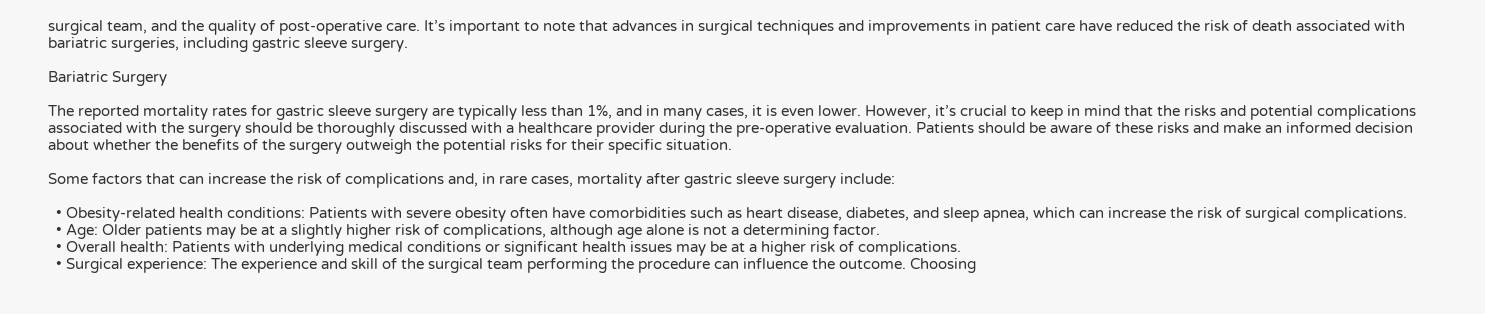surgical team, and the quality of post-operative care. It’s important to note that advances in surgical techniques and improvements in patient care have reduced the risk of death associated with bariatric surgeries, including gastric sleeve surgery.

Bariatric Surgery

The reported mortality rates for gastric sleeve surgery are typically less than 1%, and in many cases, it is even lower. However, it’s crucial to keep in mind that the risks and potential complications associated with the surgery should be thoroughly discussed with a healthcare provider during the pre-operative evaluation. Patients should be aware of these risks and make an informed decision about whether the benefits of the surgery outweigh the potential risks for their specific situation.

Some factors that can increase the risk of complications and, in rare cases, mortality after gastric sleeve surgery include:

  • Obesity-related health conditions: Patients with severe obesity often have comorbidities such as heart disease, diabetes, and sleep apnea, which can increase the risk of surgical complications.
  • Age: Older patients may be at a slightly higher risk of complications, although age alone is not a determining factor.
  • Overall health: Patients with underlying medical conditions or significant health issues may be at a higher risk of complications.
  • Surgical experience: The experience and skill of the surgical team performing the procedure can influence the outcome. Choosing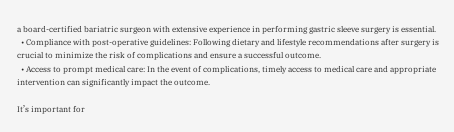a board-certified bariatric surgeon with extensive experience in performing gastric sleeve surgery is essential.
  • Compliance with post-operative guidelines: Following dietary and lifestyle recommendations after surgery is crucial to minimize the risk of complications and ensure a successful outcome.
  • Access to prompt medical care: In the event of complications, timely access to medical care and appropriate intervention can significantly impact the outcome.

It’s important for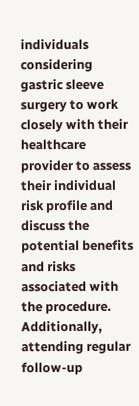individuals considering gastric sleeve surgery to work closely with their healthcare provider to assess their individual risk profile and discuss the potential benefits and risks associated with the procedure. Additionally, attending regular follow-up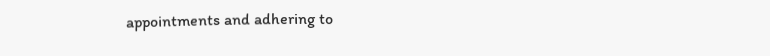appointments and adhering to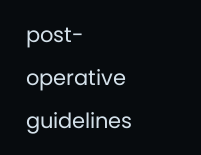post-operative guidelines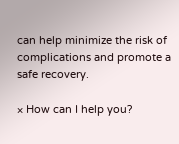can help minimize the risk of complications and promote a safe recovery.

× How can I help you?